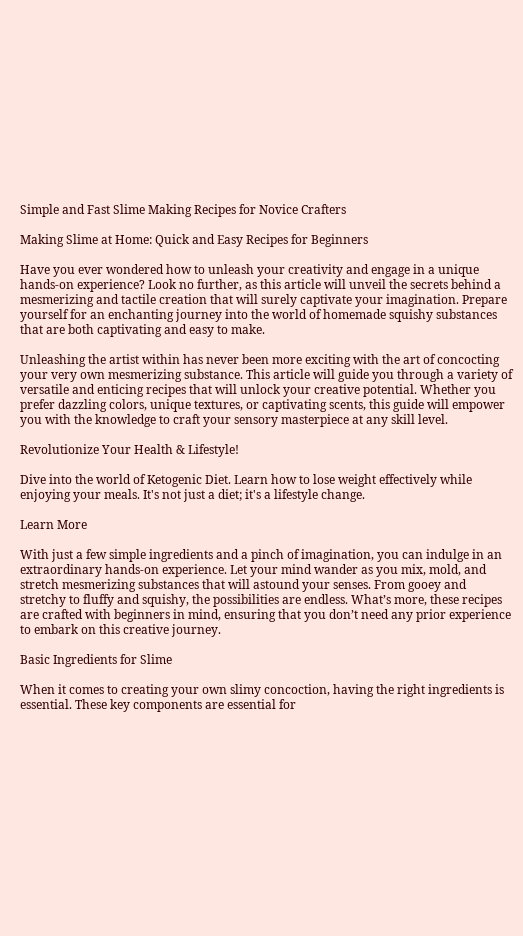Simple and Fast Slime Making Recipes for Novice Crafters

Making Slime at Home: Quick and Easy Recipes for Beginners

Have you ever wondered how to unleash your creativity and engage in a unique hands-on experience? Look no further, as this article will unveil the secrets behind a mesmerizing and tactile creation that will surely captivate your imagination. Prepare yourself for an enchanting journey into the world of homemade squishy substances that are both captivating and easy to make.

Unleashing the artist within has never been more exciting with the art of concocting your very own mesmerizing substance. This article will guide you through a variety of versatile and enticing recipes that will unlock your creative potential. Whether you prefer dazzling colors, unique textures, or captivating scents, this guide will empower you with the knowledge to craft your sensory masterpiece at any skill level.

Revolutionize Your Health & Lifestyle!

Dive into the world of Ketogenic Diet. Learn how to lose weight effectively while enjoying your meals. It's not just a diet; it's a lifestyle change.

Learn More

With just a few simple ingredients and a pinch of imagination, you can indulge in an extraordinary hands-on experience. Let your mind wander as you mix, mold, and stretch mesmerizing substances that will astound your senses. From gooey and stretchy to fluffy and squishy, the possibilities are endless. What’s more, these recipes are crafted with beginners in mind, ensuring that you don’t need any prior experience to embark on this creative journey.

Basic Ingredients for Slime

When it comes to creating your own slimy concoction, having the right ingredients is essential. These key components are essential for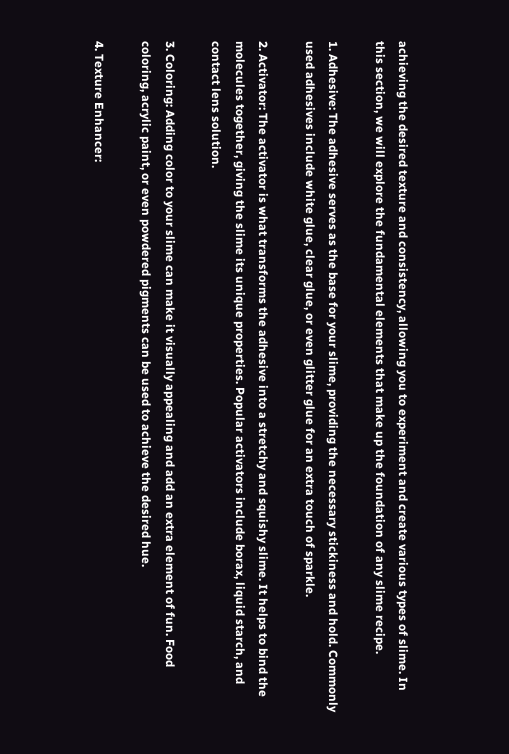achieving the desired texture and consistency, allowing you to experiment and create various types of slime. In this section, we will explore the fundamental elements that make up the foundation of any slime recipe.

1. Adhesive: The adhesive serves as the base for your slime, providing the necessary stickiness and hold. Commonly used adhesives include white glue, clear glue, or even glitter glue for an extra touch of sparkle.

2. Activator: The activator is what transforms the adhesive into a stretchy and squishy slime. It helps to bind the molecules together, giving the slime its unique properties. Popular activators include borax, liquid starch, and contact lens solution.

3. Coloring: Adding color to your slime can make it visually appealing and add an extra element of fun. Food coloring, acrylic paint, or even powdered pigments can be used to achieve the desired hue.

4. Texture Enhancer: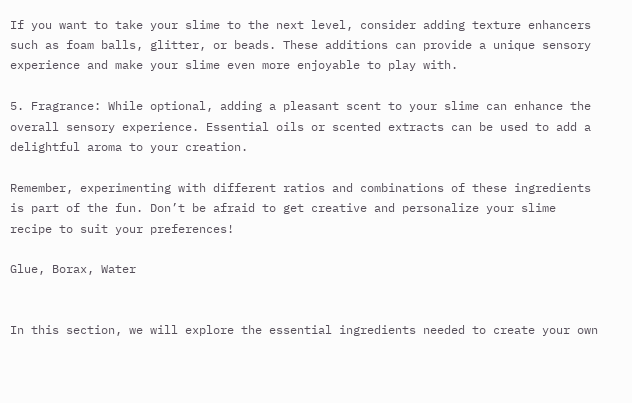If you want to take your slime to the next level, consider adding texture enhancers such as foam balls, glitter, or beads. These additions can provide a unique sensory experience and make your slime even more enjoyable to play with.

5. Fragrance: While optional, adding a pleasant scent to your slime can enhance the overall sensory experience. Essential oils or scented extracts can be used to add a delightful aroma to your creation.

Remember, experimenting with different ratios and combinations of these ingredients is part of the fun. Don’t be afraid to get creative and personalize your slime recipe to suit your preferences!

Glue, Borax, Water


In this section, we will explore the essential ingredients needed to create your own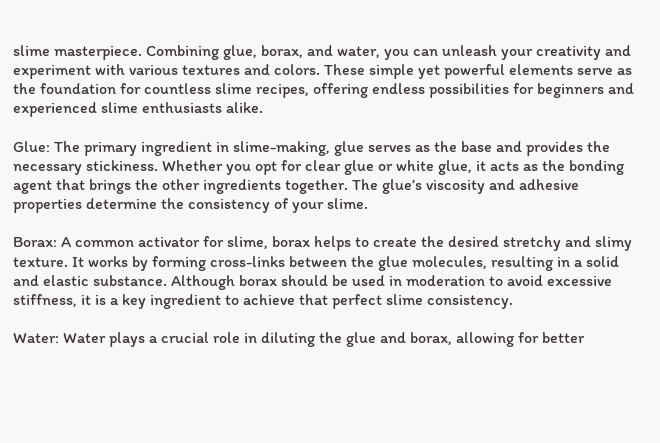slime masterpiece. Combining glue, borax, and water, you can unleash your creativity and experiment with various textures and colors. These simple yet powerful elements serve as the foundation for countless slime recipes, offering endless possibilities for beginners and experienced slime enthusiasts alike.

Glue: The primary ingredient in slime-making, glue serves as the base and provides the necessary stickiness. Whether you opt for clear glue or white glue, it acts as the bonding agent that brings the other ingredients together. The glue’s viscosity and adhesive properties determine the consistency of your slime.

Borax: A common activator for slime, borax helps to create the desired stretchy and slimy texture. It works by forming cross-links between the glue molecules, resulting in a solid and elastic substance. Although borax should be used in moderation to avoid excessive stiffness, it is a key ingredient to achieve that perfect slime consistency.

Water: Water plays a crucial role in diluting the glue and borax, allowing for better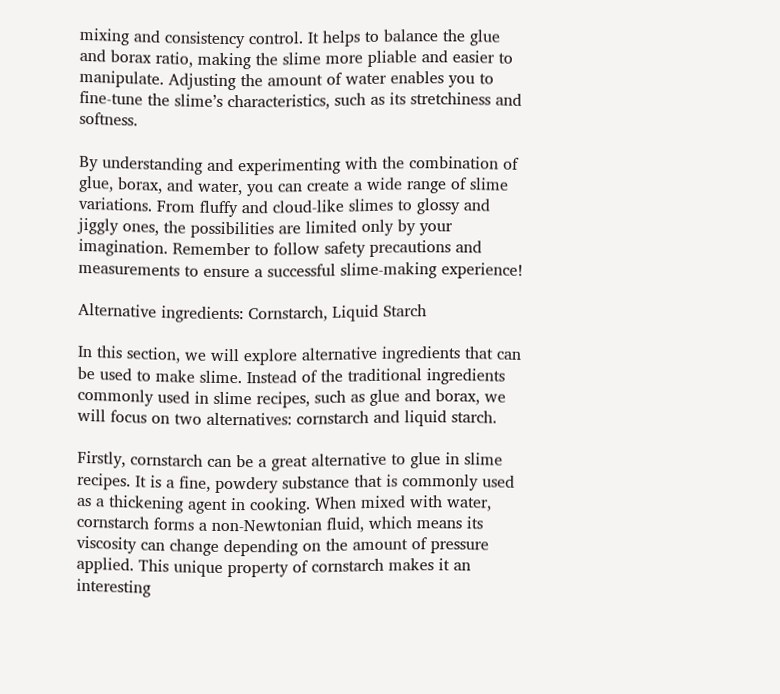mixing and consistency control. It helps to balance the glue and borax ratio, making the slime more pliable and easier to manipulate. Adjusting the amount of water enables you to fine-tune the slime’s characteristics, such as its stretchiness and softness.

By understanding and experimenting with the combination of glue, borax, and water, you can create a wide range of slime variations. From fluffy and cloud-like slimes to glossy and jiggly ones, the possibilities are limited only by your imagination. Remember to follow safety precautions and measurements to ensure a successful slime-making experience!

Alternative ingredients: Cornstarch, Liquid Starch

In this section, we will explore alternative ingredients that can be used to make slime. Instead of the traditional ingredients commonly used in slime recipes, such as glue and borax, we will focus on two alternatives: cornstarch and liquid starch.

Firstly, cornstarch can be a great alternative to glue in slime recipes. It is a fine, powdery substance that is commonly used as a thickening agent in cooking. When mixed with water, cornstarch forms a non-Newtonian fluid, which means its viscosity can change depending on the amount of pressure applied. This unique property of cornstarch makes it an interesting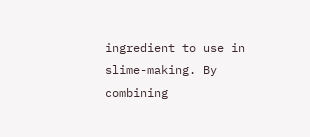ingredient to use in slime-making. By combining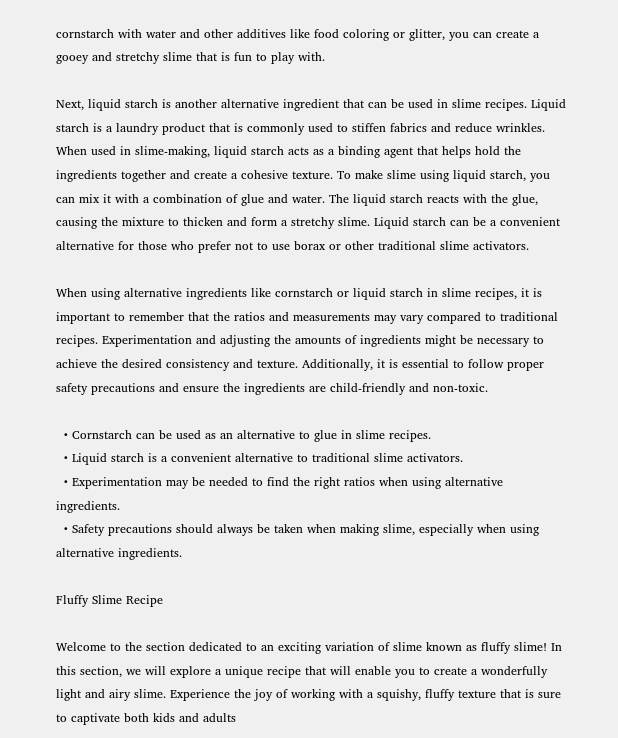cornstarch with water and other additives like food coloring or glitter, you can create a gooey and stretchy slime that is fun to play with.

Next, liquid starch is another alternative ingredient that can be used in slime recipes. Liquid starch is a laundry product that is commonly used to stiffen fabrics and reduce wrinkles. When used in slime-making, liquid starch acts as a binding agent that helps hold the ingredients together and create a cohesive texture. To make slime using liquid starch, you can mix it with a combination of glue and water. The liquid starch reacts with the glue, causing the mixture to thicken and form a stretchy slime. Liquid starch can be a convenient alternative for those who prefer not to use borax or other traditional slime activators.

When using alternative ingredients like cornstarch or liquid starch in slime recipes, it is important to remember that the ratios and measurements may vary compared to traditional recipes. Experimentation and adjusting the amounts of ingredients might be necessary to achieve the desired consistency and texture. Additionally, it is essential to follow proper safety precautions and ensure the ingredients are child-friendly and non-toxic.

  • Cornstarch can be used as an alternative to glue in slime recipes.
  • Liquid starch is a convenient alternative to traditional slime activators.
  • Experimentation may be needed to find the right ratios when using alternative ingredients.
  • Safety precautions should always be taken when making slime, especially when using alternative ingredients.

Fluffy Slime Recipe

Welcome to the section dedicated to an exciting variation of slime known as fluffy slime! In this section, we will explore a unique recipe that will enable you to create a wonderfully light and airy slime. Experience the joy of working with a squishy, fluffy texture that is sure to captivate both kids and adults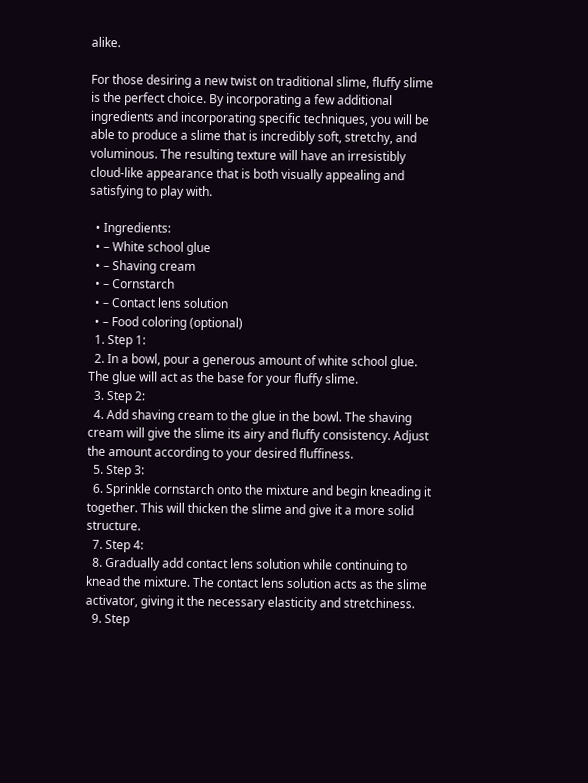alike.

For those desiring a new twist on traditional slime, fluffy slime is the perfect choice. By incorporating a few additional ingredients and incorporating specific techniques, you will be able to produce a slime that is incredibly soft, stretchy, and voluminous. The resulting texture will have an irresistibly cloud-like appearance that is both visually appealing and satisfying to play with.

  • Ingredients:
  • – White school glue
  • – Shaving cream
  • – Cornstarch
  • – Contact lens solution
  • – Food coloring (optional)
  1. Step 1:
  2. In a bowl, pour a generous amount of white school glue. The glue will act as the base for your fluffy slime.
  3. Step 2:
  4. Add shaving cream to the glue in the bowl. The shaving cream will give the slime its airy and fluffy consistency. Adjust the amount according to your desired fluffiness.
  5. Step 3:
  6. Sprinkle cornstarch onto the mixture and begin kneading it together. This will thicken the slime and give it a more solid structure.
  7. Step 4:
  8. Gradually add contact lens solution while continuing to knead the mixture. The contact lens solution acts as the slime activator, giving it the necessary elasticity and stretchiness.
  9. Step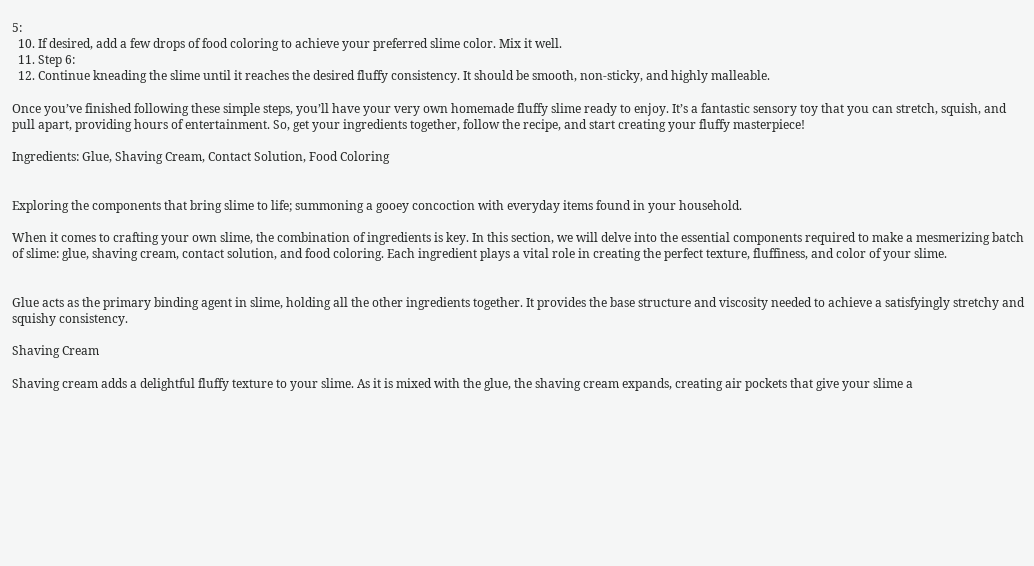5:
  10. If desired, add a few drops of food coloring to achieve your preferred slime color. Mix it well.
  11. Step 6:
  12. Continue kneading the slime until it reaches the desired fluffy consistency. It should be smooth, non-sticky, and highly malleable.

Once you’ve finished following these simple steps, you’ll have your very own homemade fluffy slime ready to enjoy. It’s a fantastic sensory toy that you can stretch, squish, and pull apart, providing hours of entertainment. So, get your ingredients together, follow the recipe, and start creating your fluffy masterpiece!

Ingredients: Glue, Shaving Cream, Contact Solution, Food Coloring


Exploring the components that bring slime to life; summoning a gooey concoction with everyday items found in your household.

When it comes to crafting your own slime, the combination of ingredients is key. In this section, we will delve into the essential components required to make a mesmerizing batch of slime: glue, shaving cream, contact solution, and food coloring. Each ingredient plays a vital role in creating the perfect texture, fluffiness, and color of your slime.


Glue acts as the primary binding agent in slime, holding all the other ingredients together. It provides the base structure and viscosity needed to achieve a satisfyingly stretchy and squishy consistency.

Shaving Cream

Shaving cream adds a delightful fluffy texture to your slime. As it is mixed with the glue, the shaving cream expands, creating air pockets that give your slime a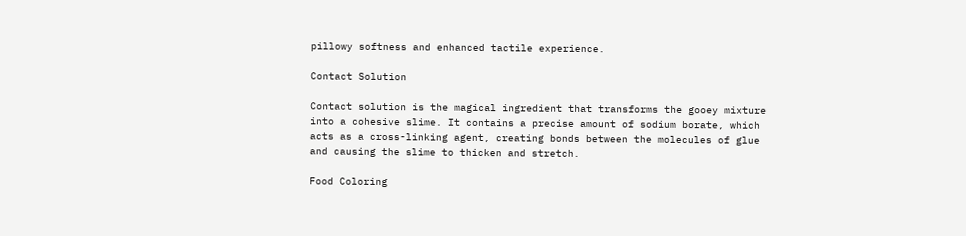pillowy softness and enhanced tactile experience.

Contact Solution

Contact solution is the magical ingredient that transforms the gooey mixture into a cohesive slime. It contains a precise amount of sodium borate, which acts as a cross-linking agent, creating bonds between the molecules of glue and causing the slime to thicken and stretch.

Food Coloring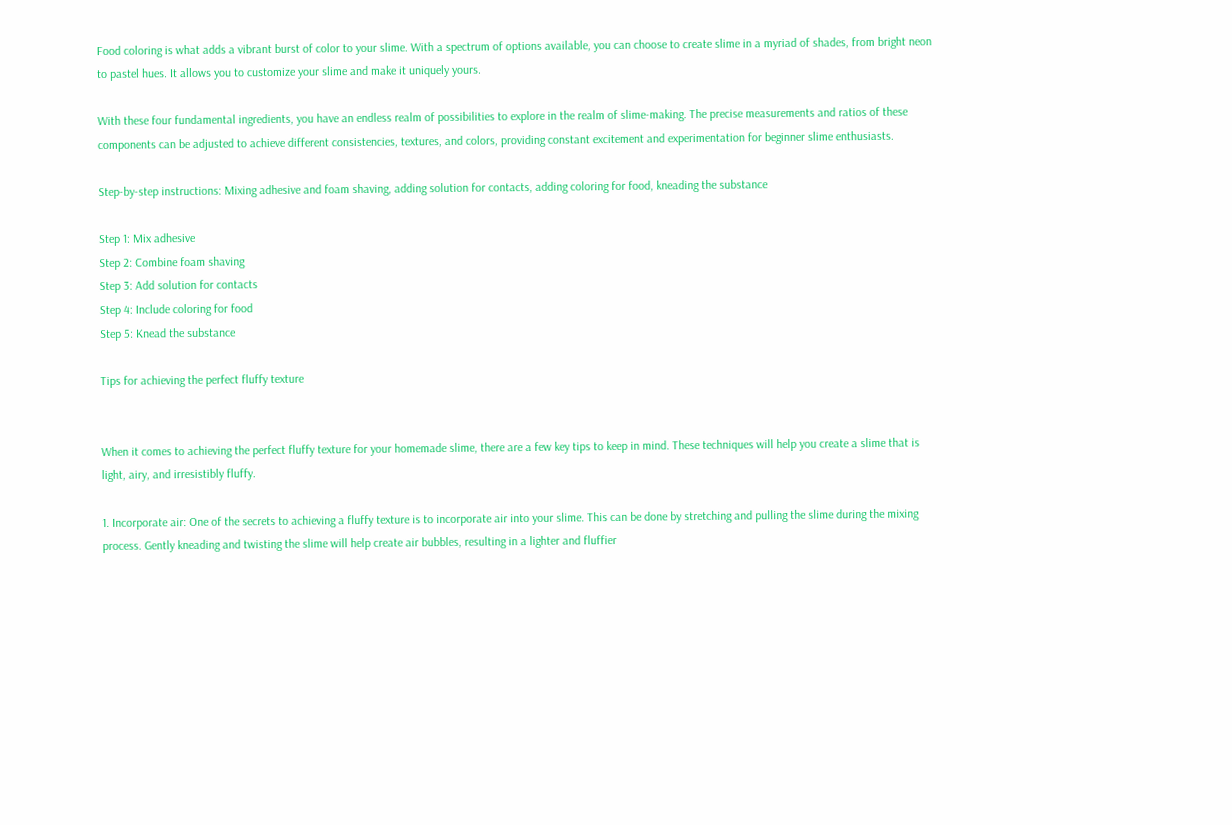Food coloring is what adds a vibrant burst of color to your slime. With a spectrum of options available, you can choose to create slime in a myriad of shades, from bright neon to pastel hues. It allows you to customize your slime and make it uniquely yours.

With these four fundamental ingredients, you have an endless realm of possibilities to explore in the realm of slime-making. The precise measurements and ratios of these components can be adjusted to achieve different consistencies, textures, and colors, providing constant excitement and experimentation for beginner slime enthusiasts.

Step-by-step instructions: Mixing adhesive and foam shaving, adding solution for contacts, adding coloring for food, kneading the substance

Step 1: Mix adhesive
Step 2: Combine foam shaving
Step 3: Add solution for contacts
Step 4: Include coloring for food
Step 5: Knead the substance

Tips for achieving the perfect fluffy texture


When it comes to achieving the perfect fluffy texture for your homemade slime, there are a few key tips to keep in mind. These techniques will help you create a slime that is light, airy, and irresistibly fluffy.

1. Incorporate air: One of the secrets to achieving a fluffy texture is to incorporate air into your slime. This can be done by stretching and pulling the slime during the mixing process. Gently kneading and twisting the slime will help create air bubbles, resulting in a lighter and fluffier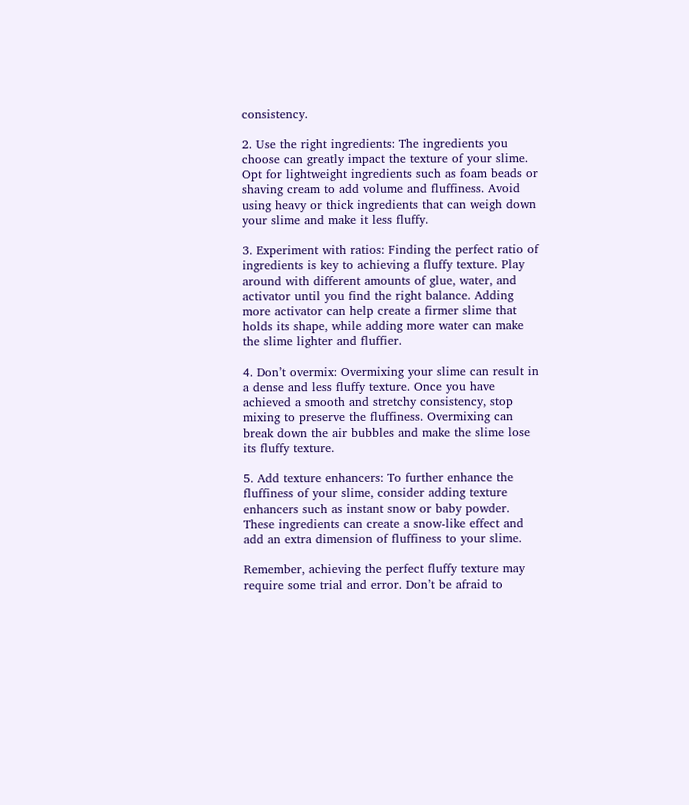consistency.

2. Use the right ingredients: The ingredients you choose can greatly impact the texture of your slime. Opt for lightweight ingredients such as foam beads or shaving cream to add volume and fluffiness. Avoid using heavy or thick ingredients that can weigh down your slime and make it less fluffy.

3. Experiment with ratios: Finding the perfect ratio of ingredients is key to achieving a fluffy texture. Play around with different amounts of glue, water, and activator until you find the right balance. Adding more activator can help create a firmer slime that holds its shape, while adding more water can make the slime lighter and fluffier.

4. Don’t overmix: Overmixing your slime can result in a dense and less fluffy texture. Once you have achieved a smooth and stretchy consistency, stop mixing to preserve the fluffiness. Overmixing can break down the air bubbles and make the slime lose its fluffy texture.

5. Add texture enhancers: To further enhance the fluffiness of your slime, consider adding texture enhancers such as instant snow or baby powder. These ingredients can create a snow-like effect and add an extra dimension of fluffiness to your slime.

Remember, achieving the perfect fluffy texture may require some trial and error. Don’t be afraid to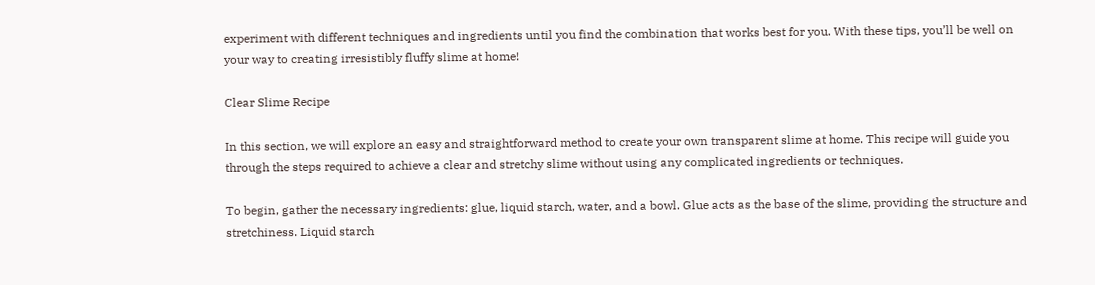experiment with different techniques and ingredients until you find the combination that works best for you. With these tips, you’ll be well on your way to creating irresistibly fluffy slime at home!

Clear Slime Recipe

In this section, we will explore an easy and straightforward method to create your own transparent slime at home. This recipe will guide you through the steps required to achieve a clear and stretchy slime without using any complicated ingredients or techniques.

To begin, gather the necessary ingredients: glue, liquid starch, water, and a bowl. Glue acts as the base of the slime, providing the structure and stretchiness. Liquid starch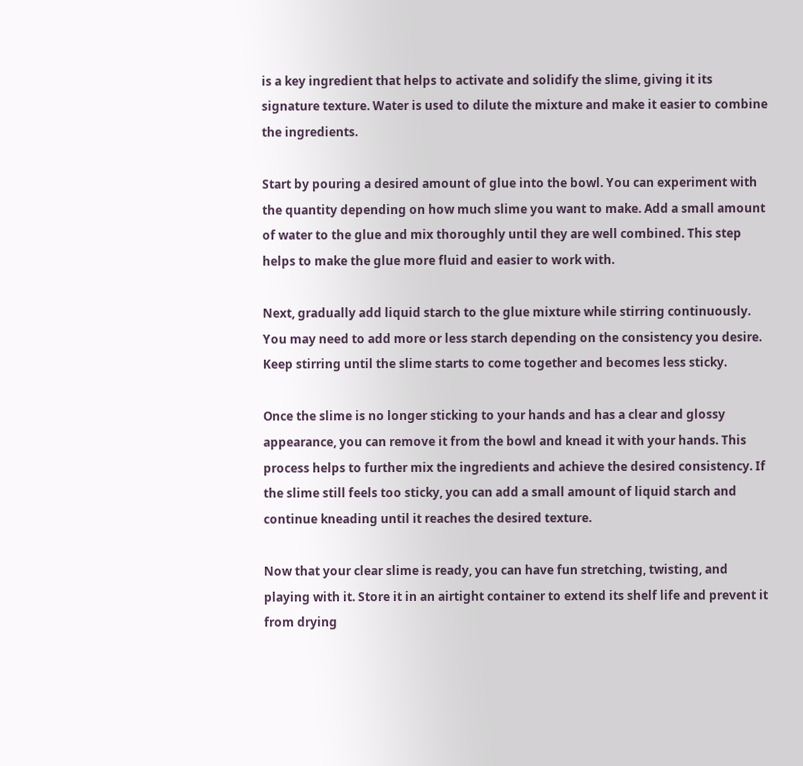is a key ingredient that helps to activate and solidify the slime, giving it its signature texture. Water is used to dilute the mixture and make it easier to combine the ingredients.

Start by pouring a desired amount of glue into the bowl. You can experiment with the quantity depending on how much slime you want to make. Add a small amount of water to the glue and mix thoroughly until they are well combined. This step helps to make the glue more fluid and easier to work with.

Next, gradually add liquid starch to the glue mixture while stirring continuously. You may need to add more or less starch depending on the consistency you desire. Keep stirring until the slime starts to come together and becomes less sticky.

Once the slime is no longer sticking to your hands and has a clear and glossy appearance, you can remove it from the bowl and knead it with your hands. This process helps to further mix the ingredients and achieve the desired consistency. If the slime still feels too sticky, you can add a small amount of liquid starch and continue kneading until it reaches the desired texture.

Now that your clear slime is ready, you can have fun stretching, twisting, and playing with it. Store it in an airtight container to extend its shelf life and prevent it from drying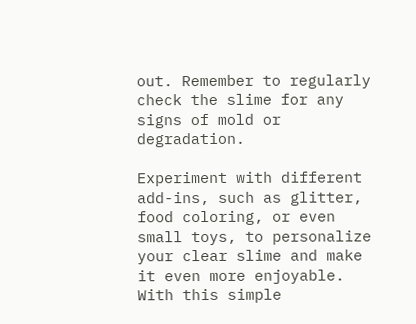out. Remember to regularly check the slime for any signs of mold or degradation.

Experiment with different add-ins, such as glitter, food coloring, or even small toys, to personalize your clear slime and make it even more enjoyable. With this simple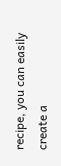recipe, you can easily create a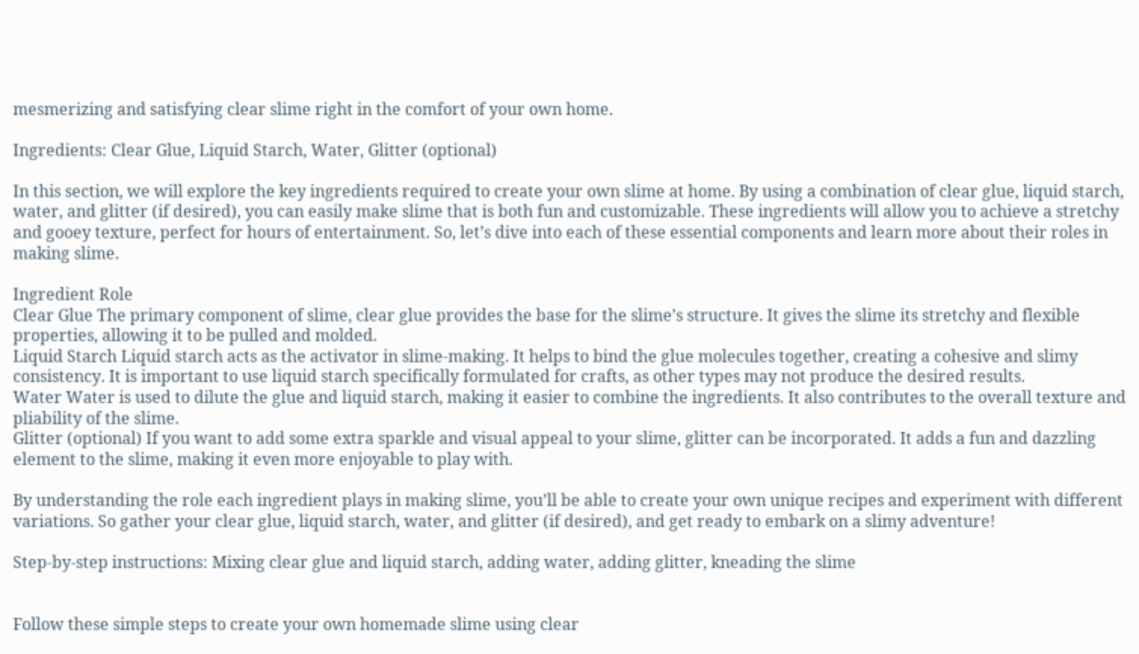mesmerizing and satisfying clear slime right in the comfort of your own home.

Ingredients: Clear Glue, Liquid Starch, Water, Glitter (optional)

In this section, we will explore the key ingredients required to create your own slime at home. By using a combination of clear glue, liquid starch, water, and glitter (if desired), you can easily make slime that is both fun and customizable. These ingredients will allow you to achieve a stretchy and gooey texture, perfect for hours of entertainment. So, let’s dive into each of these essential components and learn more about their roles in making slime.

Ingredient Role
Clear Glue The primary component of slime, clear glue provides the base for the slime’s structure. It gives the slime its stretchy and flexible properties, allowing it to be pulled and molded.
Liquid Starch Liquid starch acts as the activator in slime-making. It helps to bind the glue molecules together, creating a cohesive and slimy consistency. It is important to use liquid starch specifically formulated for crafts, as other types may not produce the desired results.
Water Water is used to dilute the glue and liquid starch, making it easier to combine the ingredients. It also contributes to the overall texture and pliability of the slime.
Glitter (optional) If you want to add some extra sparkle and visual appeal to your slime, glitter can be incorporated. It adds a fun and dazzling element to the slime, making it even more enjoyable to play with.

By understanding the role each ingredient plays in making slime, you’ll be able to create your own unique recipes and experiment with different variations. So gather your clear glue, liquid starch, water, and glitter (if desired), and get ready to embark on a slimy adventure!

Step-by-step instructions: Mixing clear glue and liquid starch, adding water, adding glitter, kneading the slime


Follow these simple steps to create your own homemade slime using clear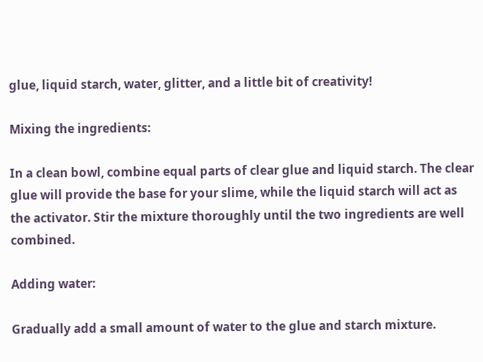glue, liquid starch, water, glitter, and a little bit of creativity!

Mixing the ingredients:

In a clean bowl, combine equal parts of clear glue and liquid starch. The clear glue will provide the base for your slime, while the liquid starch will act as the activator. Stir the mixture thoroughly until the two ingredients are well combined.

Adding water:

Gradually add a small amount of water to the glue and starch mixture.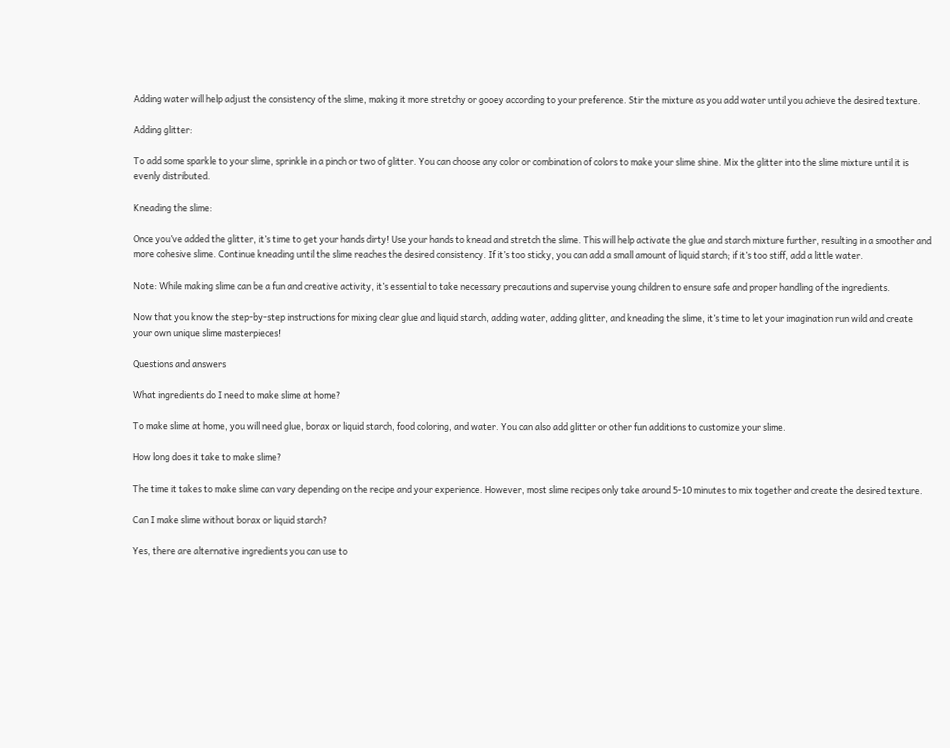Adding water will help adjust the consistency of the slime, making it more stretchy or gooey according to your preference. Stir the mixture as you add water until you achieve the desired texture.

Adding glitter:

To add some sparkle to your slime, sprinkle in a pinch or two of glitter. You can choose any color or combination of colors to make your slime shine. Mix the glitter into the slime mixture until it is evenly distributed.

Kneading the slime:

Once you’ve added the glitter, it’s time to get your hands dirty! Use your hands to knead and stretch the slime. This will help activate the glue and starch mixture further, resulting in a smoother and more cohesive slime. Continue kneading until the slime reaches the desired consistency. If it’s too sticky, you can add a small amount of liquid starch; if it’s too stiff, add a little water.

Note: While making slime can be a fun and creative activity, it’s essential to take necessary precautions and supervise young children to ensure safe and proper handling of the ingredients.

Now that you know the step-by-step instructions for mixing clear glue and liquid starch, adding water, adding glitter, and kneading the slime, it’s time to let your imagination run wild and create your own unique slime masterpieces!

Questions and answers

What ingredients do I need to make slime at home?

To make slime at home, you will need glue, borax or liquid starch, food coloring, and water. You can also add glitter or other fun additions to customize your slime.

How long does it take to make slime?

The time it takes to make slime can vary depending on the recipe and your experience. However, most slime recipes only take around 5-10 minutes to mix together and create the desired texture.

Can I make slime without borax or liquid starch?

Yes, there are alternative ingredients you can use to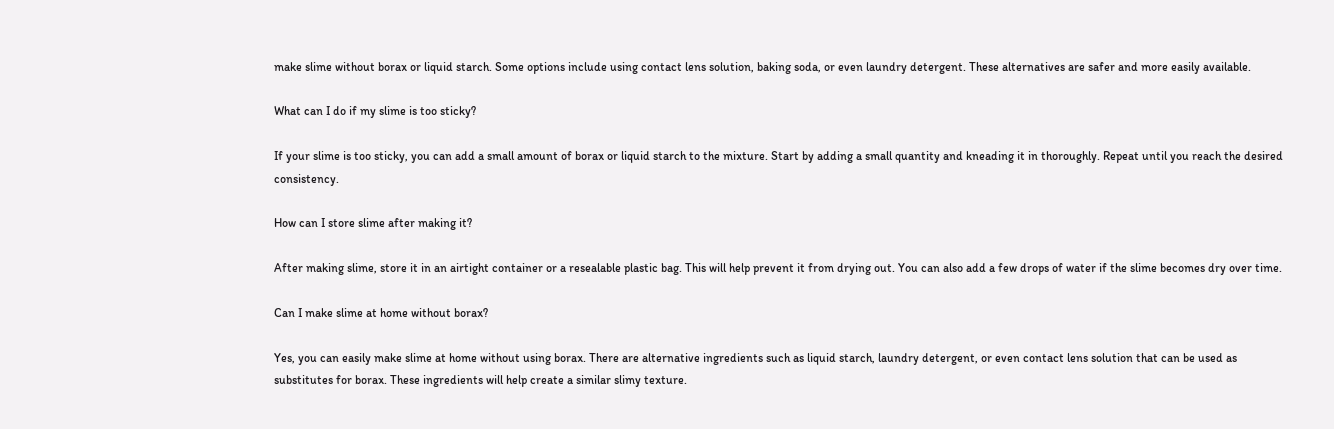make slime without borax or liquid starch. Some options include using contact lens solution, baking soda, or even laundry detergent. These alternatives are safer and more easily available.

What can I do if my slime is too sticky?

If your slime is too sticky, you can add a small amount of borax or liquid starch to the mixture. Start by adding a small quantity and kneading it in thoroughly. Repeat until you reach the desired consistency.

How can I store slime after making it?

After making slime, store it in an airtight container or a resealable plastic bag. This will help prevent it from drying out. You can also add a few drops of water if the slime becomes dry over time.

Can I make slime at home without borax?

Yes, you can easily make slime at home without using borax. There are alternative ingredients such as liquid starch, laundry detergent, or even contact lens solution that can be used as substitutes for borax. These ingredients will help create a similar slimy texture.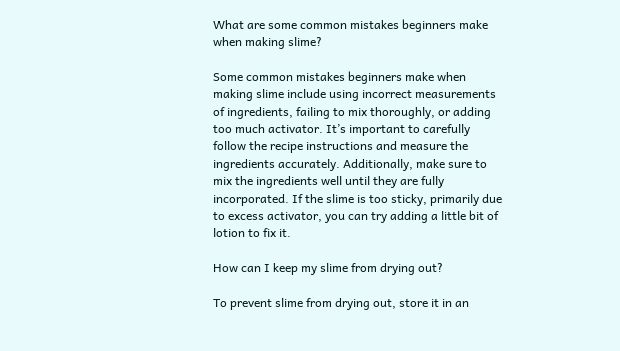What are some common mistakes beginners make when making slime?

Some common mistakes beginners make when making slime include using incorrect measurements of ingredients, failing to mix thoroughly, or adding too much activator. It’s important to carefully follow the recipe instructions and measure the ingredients accurately. Additionally, make sure to mix the ingredients well until they are fully incorporated. If the slime is too sticky, primarily due to excess activator, you can try adding a little bit of lotion to fix it.

How can I keep my slime from drying out?

To prevent slime from drying out, store it in an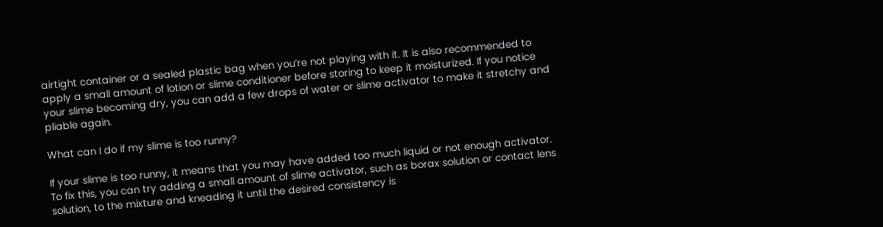airtight container or a sealed plastic bag when you’re not playing with it. It is also recommended to apply a small amount of lotion or slime conditioner before storing to keep it moisturized. If you notice your slime becoming dry, you can add a few drops of water or slime activator to make it stretchy and pliable again.

What can I do if my slime is too runny?

If your slime is too runny, it means that you may have added too much liquid or not enough activator. To fix this, you can try adding a small amount of slime activator, such as borax solution or contact lens solution, to the mixture and kneading it until the desired consistency is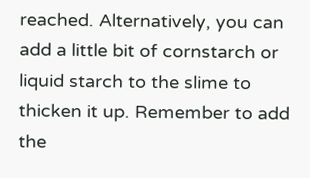reached. Alternatively, you can add a little bit of cornstarch or liquid starch to the slime to thicken it up. Remember to add the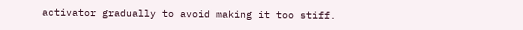activator gradually to avoid making it too stiff.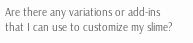Are there any variations or add-ins that I can use to customize my slime?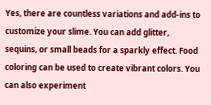Yes, there are countless variations and add-ins to customize your slime. You can add glitter, sequins, or small beads for a sparkly effect. Food coloring can be used to create vibrant colors. You can also experiment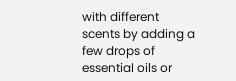with different scents by adding a few drops of essential oils or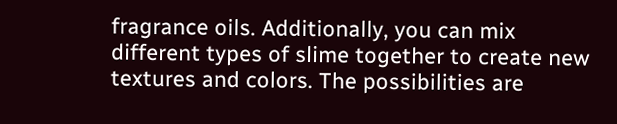fragrance oils. Additionally, you can mix different types of slime together to create new textures and colors. The possibilities are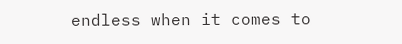endless when it comes to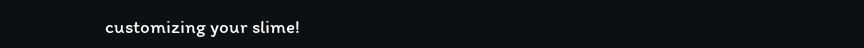customizing your slime!